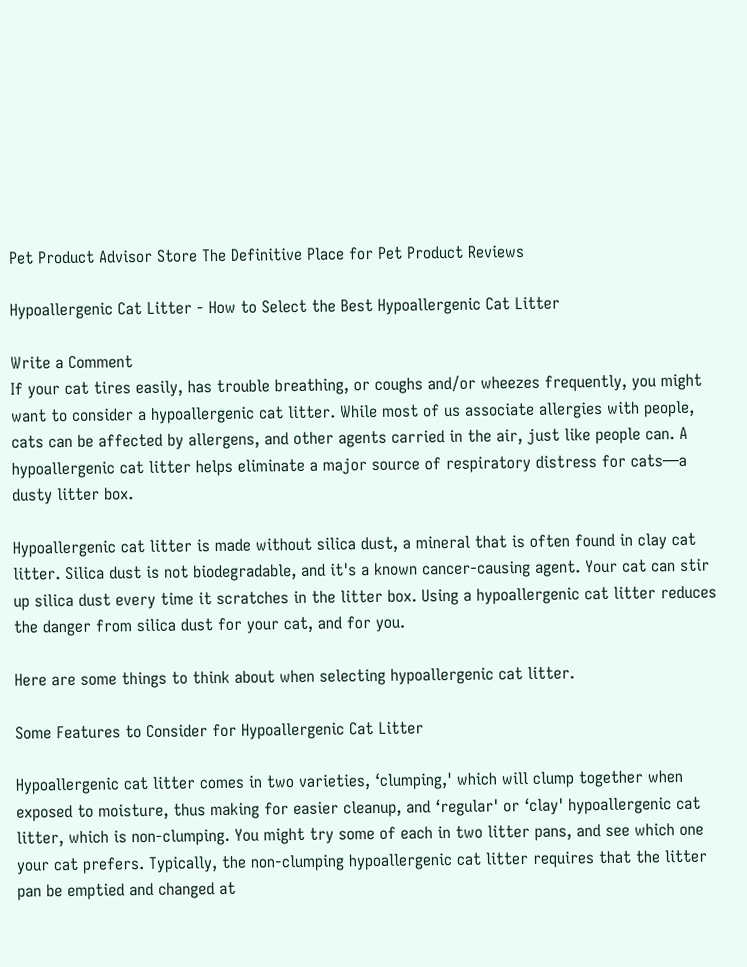Pet Product Advisor Store The Definitive Place for Pet Product Reviews

Hypoallergenic Cat Litter - How to Select the Best Hypoallergenic Cat Litter

Write a Comment
If your cat tires easily, has trouble breathing, or coughs and/or wheezes frequently, you might want to consider a hypoallergenic cat litter. While most of us associate allergies with people, cats can be affected by allergens, and other agents carried in the air, just like people can. A hypoallergenic cat litter helps eliminate a major source of respiratory distress for cats—a dusty litter box.

Hypoallergenic cat litter is made without silica dust, a mineral that is often found in clay cat litter. Silica dust is not biodegradable, and it's a known cancer-causing agent. Your cat can stir up silica dust every time it scratches in the litter box. Using a hypoallergenic cat litter reduces the danger from silica dust for your cat, and for you.

Here are some things to think about when selecting hypoallergenic cat litter.

Some Features to Consider for Hypoallergenic Cat Litter

Hypoallergenic cat litter comes in two varieties, ‘clumping,' which will clump together when exposed to moisture, thus making for easier cleanup, and ‘regular' or ‘clay' hypoallergenic cat litter, which is non-clumping. You might try some of each in two litter pans, and see which one your cat prefers. Typically, the non-clumping hypoallergenic cat litter requires that the litter pan be emptied and changed at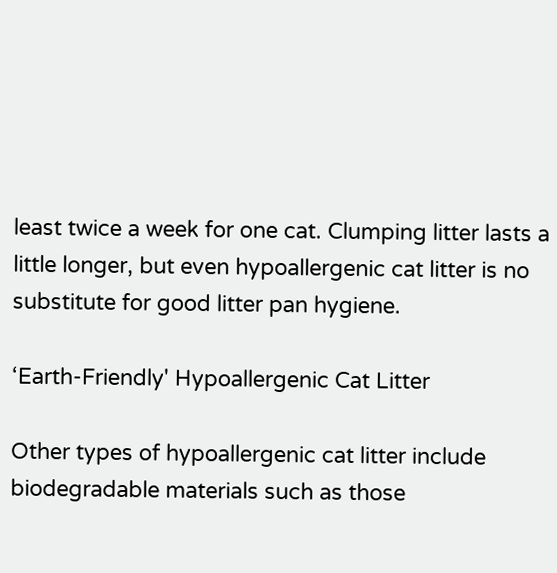least twice a week for one cat. Clumping litter lasts a little longer, but even hypoallergenic cat litter is no substitute for good litter pan hygiene.

‘Earth-Friendly' Hypoallergenic Cat Litter

Other types of hypoallergenic cat litter include biodegradable materials such as those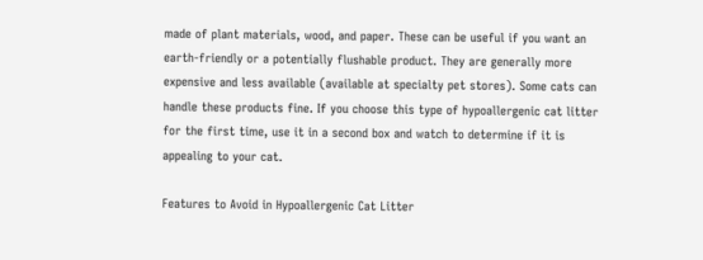made of plant materials, wood, and paper. These can be useful if you want an earth-friendly or a potentially flushable product. They are generally more expensive and less available (available at specialty pet stores). Some cats can handle these products fine. If you choose this type of hypoallergenic cat litter for the first time, use it in a second box and watch to determine if it is appealing to your cat.

Features to Avoid in Hypoallergenic Cat Litter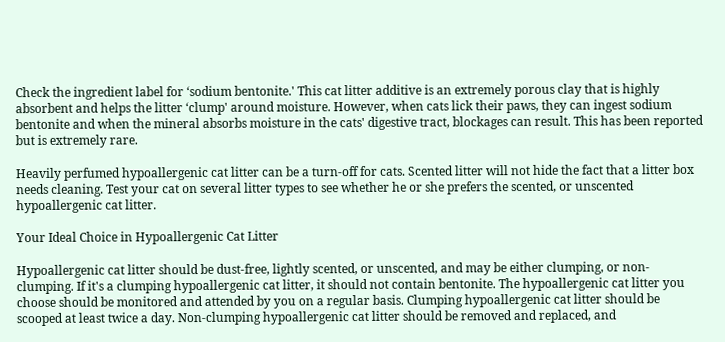Check the ingredient label for ‘sodium bentonite.' This cat litter additive is an extremely porous clay that is highly absorbent and helps the litter ‘clump' around moisture. However, when cats lick their paws, they can ingest sodium bentonite and when the mineral absorbs moisture in the cats' digestive tract, blockages can result. This has been reported but is extremely rare.

Heavily perfumed hypoallergenic cat litter can be a turn-off for cats. Scented litter will not hide the fact that a litter box needs cleaning. Test your cat on several litter types to see whether he or she prefers the scented, or unscented hypoallergenic cat litter.

Your Ideal Choice in Hypoallergenic Cat Litter

Hypoallergenic cat litter should be dust-free, lightly scented, or unscented, and may be either clumping, or non-clumping. If it's a clumping hypoallergenic cat litter, it should not contain bentonite. The hypoallergenic cat litter you choose should be monitored and attended by you on a regular basis. Clumping hypoallergenic cat litter should be scooped at least twice a day. Non-clumping hypoallergenic cat litter should be removed and replaced, and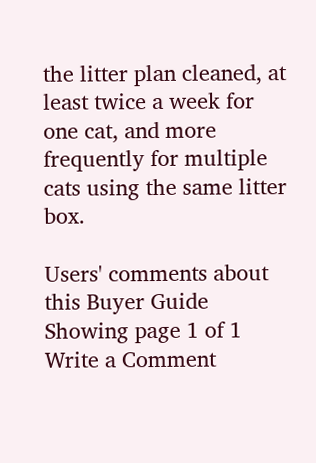the litter plan cleaned, at least twice a week for one cat, and more frequently for multiple cats using the same litter box.

Users' comments about this Buyer Guide
Showing page 1 of 1
Write a Comment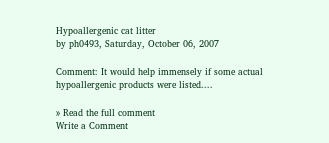Hypoallergenic cat litter
by ph0493, Saturday, October 06, 2007

Comment: It would help immensely if some actual hypoallergenic products were listed....

» Read the full comment
Write a Comment